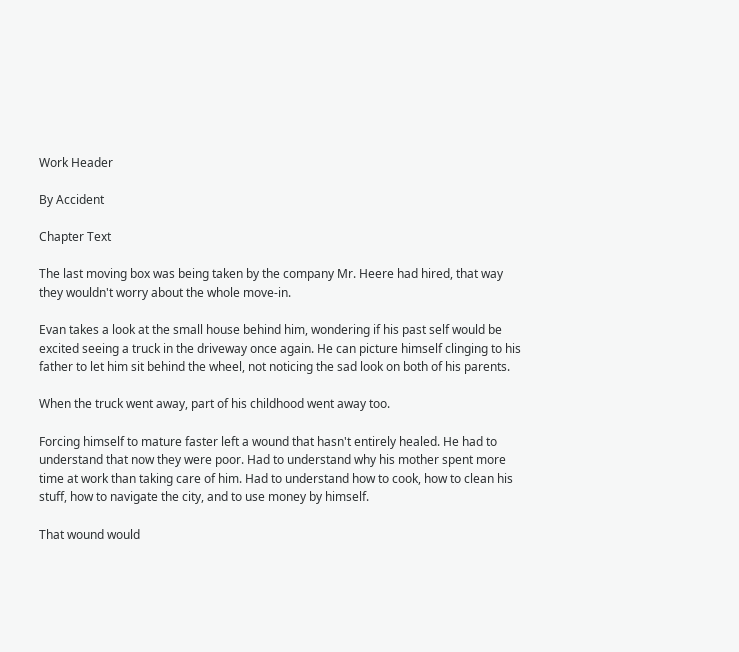Work Header

By Accident

Chapter Text

The last moving box was being taken by the company Mr. Heere had hired, that way they wouldn't worry about the whole move-in.

Evan takes a look at the small house behind him, wondering if his past self would be excited seeing a truck in the driveway once again. He can picture himself clinging to his father to let him sit behind the wheel, not noticing the sad look on both of his parents.

When the truck went away, part of his childhood went away too.

Forcing himself to mature faster left a wound that hasn't entirely healed. He had to understand that now they were poor. Had to understand why his mother spent more time at work than taking care of him. Had to understand how to cook, how to clean his stuff, how to navigate the city, and to use money by himself.

That wound would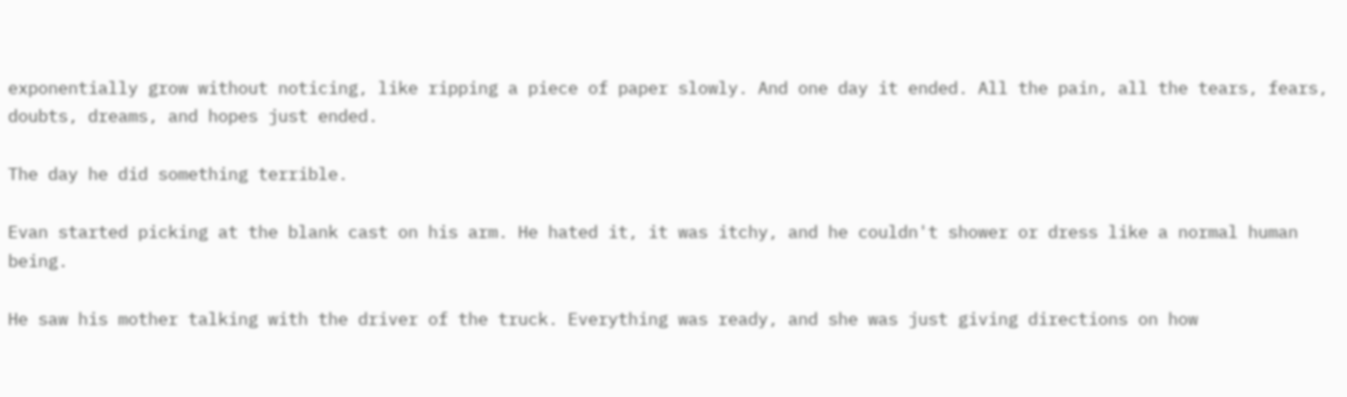exponentially grow without noticing, like ripping a piece of paper slowly. And one day it ended. All the pain, all the tears, fears, doubts, dreams, and hopes just ended.

The day he did something terrible.

Evan started picking at the blank cast on his arm. He hated it, it was itchy, and he couldn't shower or dress like a normal human being.

He saw his mother talking with the driver of the truck. Everything was ready, and she was just giving directions on how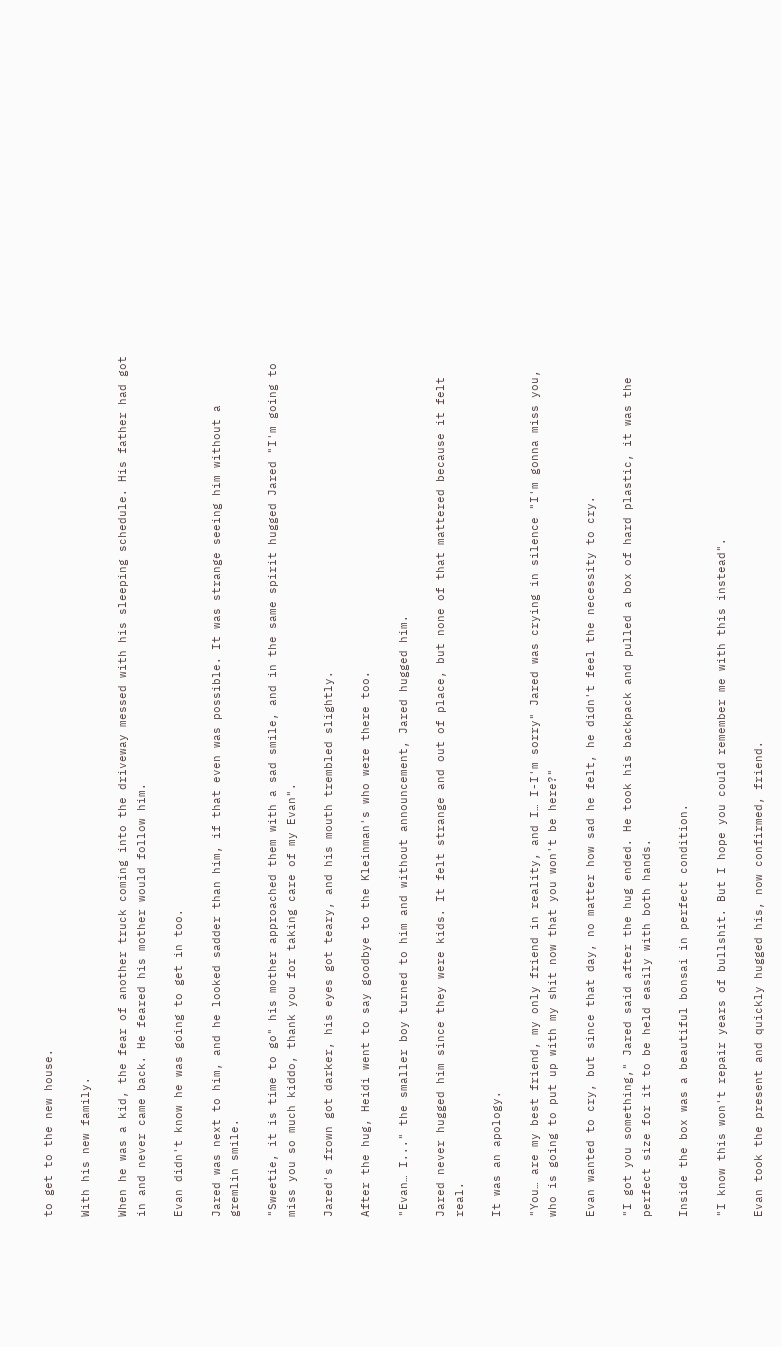to get to the new house.

With his new family.

When he was a kid, the fear of another truck coming into the driveway messed with his sleeping schedule. His father had got in and never came back. He feared his mother would follow him.

Evan didn't know he was going to get in too.

Jared was next to him, and he looked sadder than him, if that even was possible. It was strange seeing him without a gremlin smile.

"Sweetie, it is time to go" his mother approached them with a sad smile, and in the same spirit hugged Jared "I'm going to miss you so much kiddo, thank you for taking care of my Evan".

Jared's frown got darker, his eyes got teary, and his mouth trembled slightly.

After the hug, Heidi went to say goodbye to the Kleinman's who were there too.

"Evan… I..." the smaller boy turned to him and without announcement, Jared hugged him.

Jared never hugged him since they were kids. It felt strange and out of place, but none of that mattered because it felt real.

It was an apology.

"You… are my best friend, my only friend in reality, and I… I-I'm sorry" Jared was crying in silence "I'm gonna miss you, who is going to put up with my shit now that you won't be here?"

Evan wanted to cry, but since that day, no matter how sad he felt, he didn't feel the necessity to cry.

"I got you something," Jared said after the hug ended. He took his backpack and pulled a box of hard plastic, it was the perfect size for it to be held easily with both hands.

Inside the box was a beautiful bonsai in perfect condition.

"I know this won't repair years of bullshit. But I hope you could remember me with this instead".

Evan took the present and quickly hugged his, now confirmed, friend.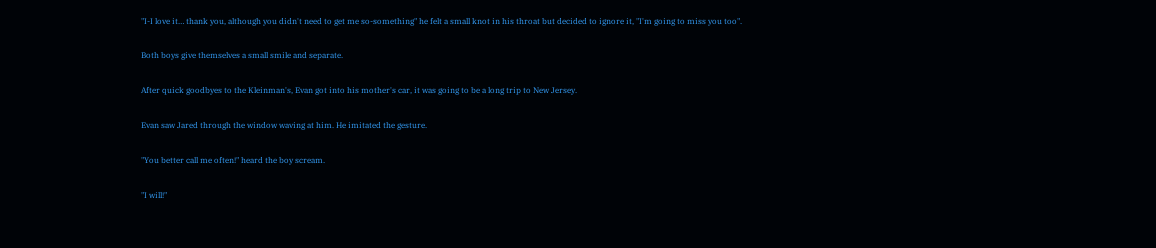"I-I love it… thank you, although you didn't need to get me so-something" he felt a small knot in his throat but decided to ignore it, "I'm going to miss you too".

Both boys give themselves a small smile and separate.

After quick goodbyes to the Kleinman's, Evan got into his mother's car, it was going to be a long trip to New Jersey.

Evan saw Jared through the window waving at him. He imitated the gesture.

"You better call me often!" heard the boy scream.

"I will!"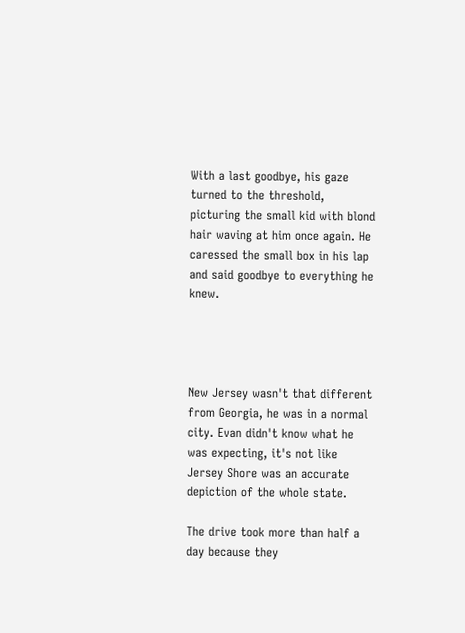With a last goodbye, his gaze turned to the threshold, picturing the small kid with blond hair waving at him once again. He caressed the small box in his lap and said goodbye to everything he knew.




New Jersey wasn't that different from Georgia, he was in a normal city. Evan didn't know what he was expecting, it's not like Jersey Shore was an accurate depiction of the whole state.

The drive took more than half a day because they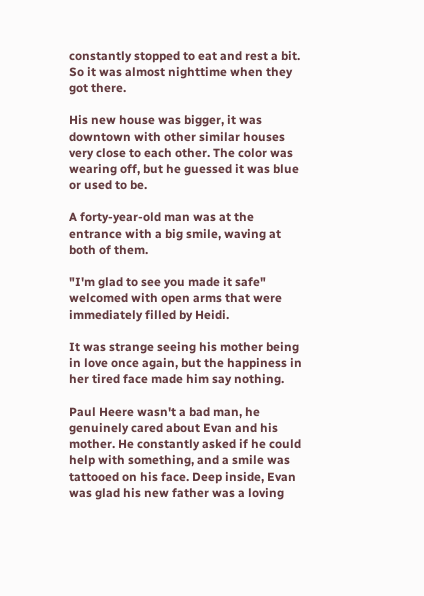constantly stopped to eat and rest a bit. So it was almost nighttime when they got there.

His new house was bigger, it was downtown with other similar houses very close to each other. The color was wearing off, but he guessed it was blue or used to be.

A forty-year-old man was at the entrance with a big smile, waving at both of them.

"I'm glad to see you made it safe" welcomed with open arms that were immediately filled by Heidi.

It was strange seeing his mother being in love once again, but the happiness in her tired face made him say nothing.

Paul Heere wasn't a bad man, he genuinely cared about Evan and his mother. He constantly asked if he could help with something, and a smile was tattooed on his face. Deep inside, Evan was glad his new father was a loving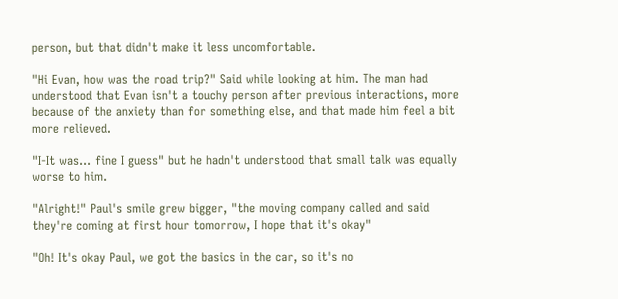person, but that didn't make it less uncomfortable.

"Hi Evan, how was the road trip?" Said while looking at him. The man had understood that Evan isn't a touchy person after previous interactions, more because of the anxiety than for something else, and that made him feel a bit more relieved.

"I-It was… fine I guess" but he hadn't understood that small talk was equally worse to him.

"Alright!" Paul's smile grew bigger, "the moving company called and said they're coming at first hour tomorrow, I hope that it's okay"

"Oh! It's okay Paul, we got the basics in the car, so it's no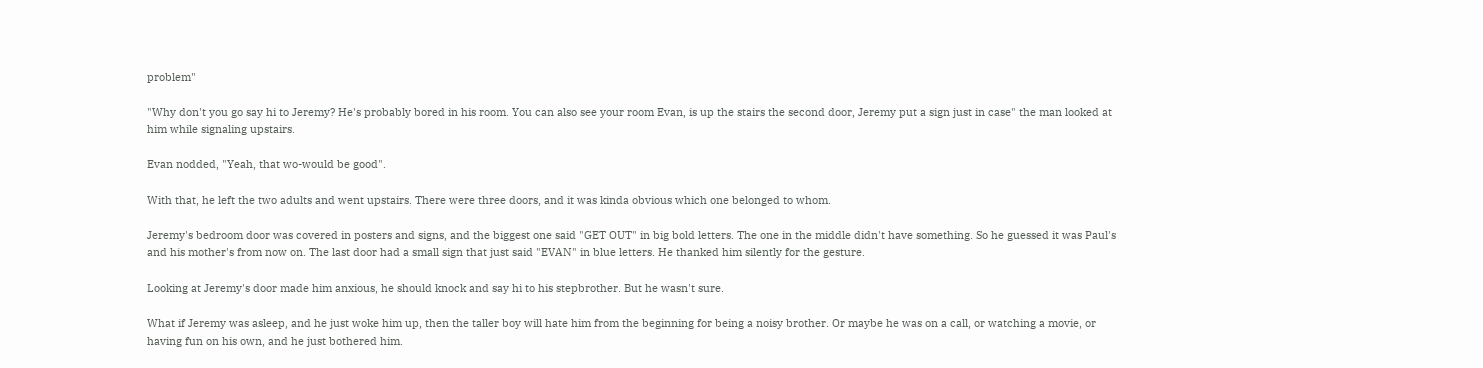problem"

"Why don't you go say hi to Jeremy? He's probably bored in his room. You can also see your room Evan, is up the stairs the second door, Jeremy put a sign just in case" the man looked at him while signaling upstairs.

Evan nodded, "Yeah, that wo-would be good".

With that, he left the two adults and went upstairs. There were three doors, and it was kinda obvious which one belonged to whom.

Jeremy's bedroom door was covered in posters and signs, and the biggest one said "GET OUT" in big bold letters. The one in the middle didn't have something. So he guessed it was Paul's and his mother's from now on. The last door had a small sign that just said "EVAN" in blue letters. He thanked him silently for the gesture.

Looking at Jeremy's door made him anxious, he should knock and say hi to his stepbrother. But he wasn't sure.

What if Jeremy was asleep, and he just woke him up, then the taller boy will hate him from the beginning for being a noisy brother. Or maybe he was on a call, or watching a movie, or having fun on his own, and he just bothered him.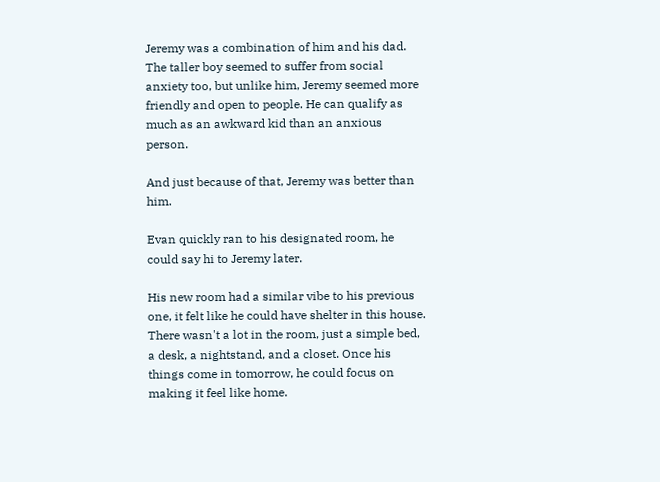Jeremy was a combination of him and his dad. The taller boy seemed to suffer from social anxiety too, but unlike him, Jeremy seemed more friendly and open to people. He can qualify as much as an awkward kid than an anxious person.

And just because of that, Jeremy was better than him.

Evan quickly ran to his designated room, he could say hi to Jeremy later.

His new room had a similar vibe to his previous one, it felt like he could have shelter in this house. There wasn't a lot in the room, just a simple bed, a desk, a nightstand, and a closet. Once his things come in tomorrow, he could focus on making it feel like home.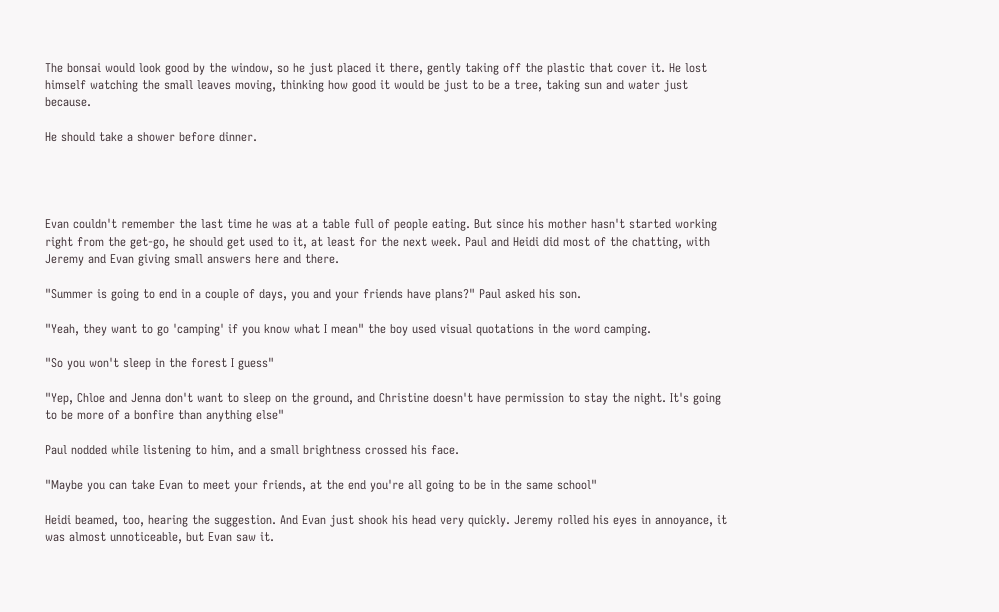The bonsai would look good by the window, so he just placed it there, gently taking off the plastic that cover it. He lost himself watching the small leaves moving, thinking how good it would be just to be a tree, taking sun and water just because.

He should take a shower before dinner.




Evan couldn't remember the last time he was at a table full of people eating. But since his mother hasn't started working right from the get-go, he should get used to it, at least for the next week. Paul and Heidi did most of the chatting, with Jeremy and Evan giving small answers here and there.

"Summer is going to end in a couple of days, you and your friends have plans?" Paul asked his son.

"Yeah, they want to go 'camping' if you know what I mean" the boy used visual quotations in the word camping.

"So you won't sleep in the forest I guess"

"Yep, Chloe and Jenna don't want to sleep on the ground, and Christine doesn't have permission to stay the night. It's going to be more of a bonfire than anything else"

Paul nodded while listening to him, and a small brightness crossed his face.

"Maybe you can take Evan to meet your friends, at the end you're all going to be in the same school"

Heidi beamed, too, hearing the suggestion. And Evan just shook his head very quickly. Jeremy rolled his eyes in annoyance, it was almost unnoticeable, but Evan saw it.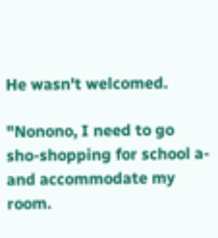He wasn't welcomed.

"Nonono, I need to go sho-shopping for school a-and accommodate my room.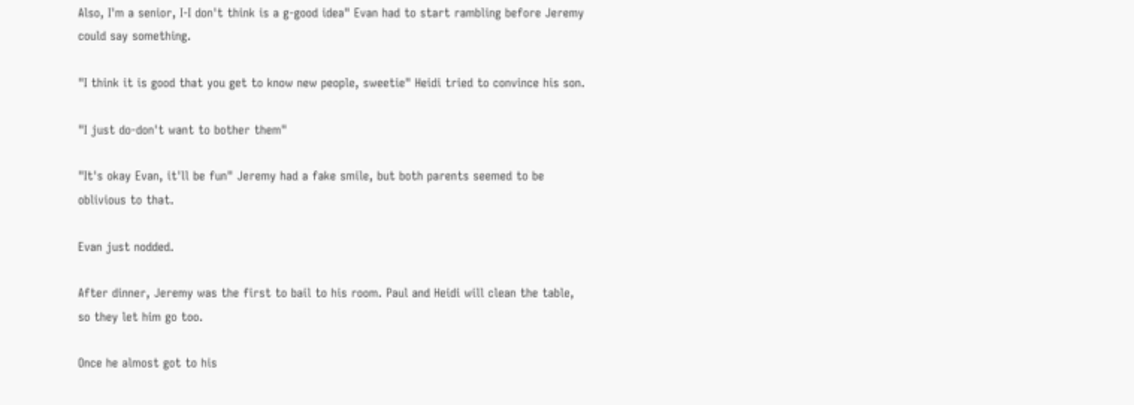Also, I'm a senior, I-I don't think is a g-good idea" Evan had to start rambling before Jeremy could say something.

"I think it is good that you get to know new people, sweetie" Heidi tried to convince his son.

"I just do-don't want to bother them"

"It's okay Evan, it'll be fun" Jeremy had a fake smile, but both parents seemed to be oblivious to that.

Evan just nodded.

After dinner, Jeremy was the first to bail to his room. Paul and Heidi will clean the table, so they let him go too.

Once he almost got to his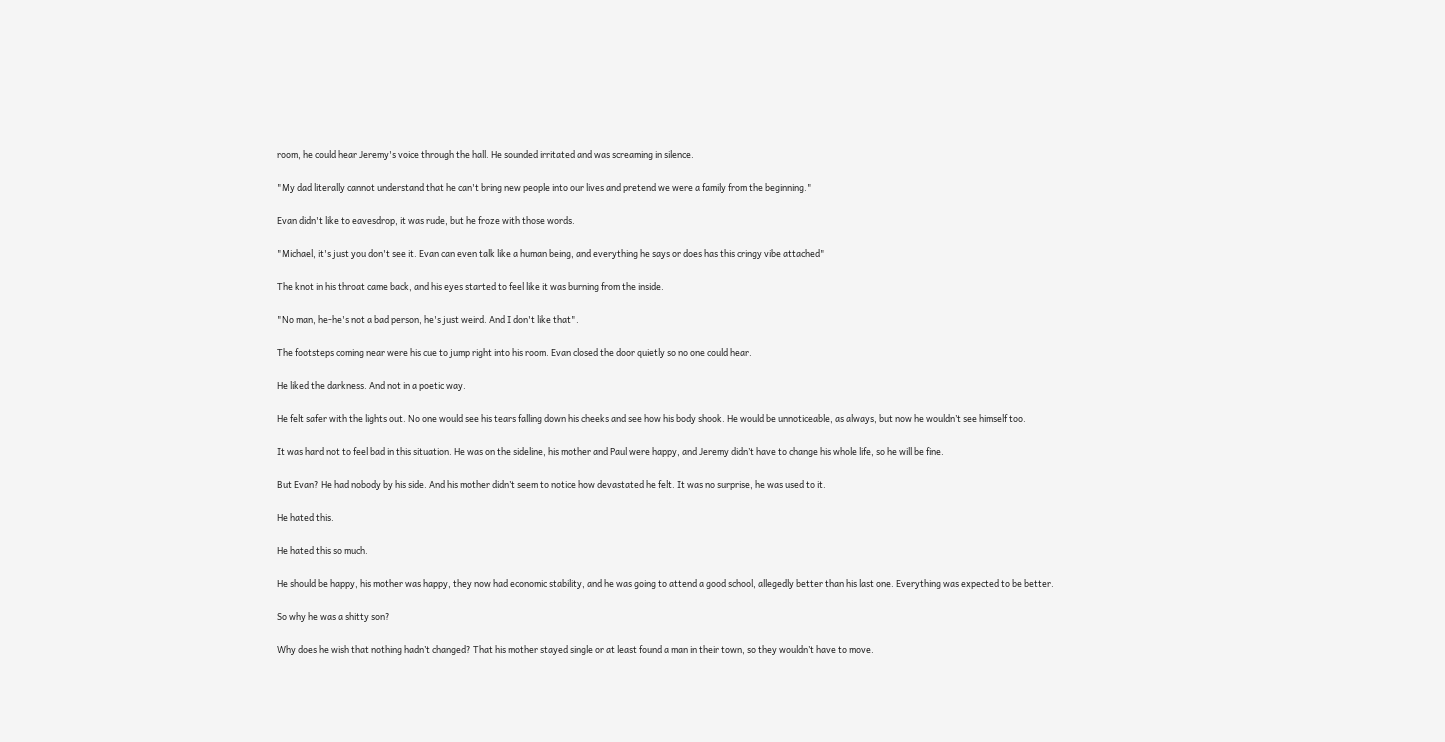room, he could hear Jeremy's voice through the hall. He sounded irritated and was screaming in silence.

"My dad literally cannot understand that he can't bring new people into our lives and pretend we were a family from the beginning."

Evan didn't like to eavesdrop, it was rude, but he froze with those words.

"Michael, it's just you don't see it. Evan can even talk like a human being, and everything he says or does has this cringy vibe attached"

The knot in his throat came back, and his eyes started to feel like it was burning from the inside.

"No man, he-he's not a bad person, he's just weird. And I don't like that".

The footsteps coming near were his cue to jump right into his room. Evan closed the door quietly so no one could hear.

He liked the darkness. And not in a poetic way.

He felt safer with the lights out. No one would see his tears falling down his cheeks and see how his body shook. He would be unnoticeable, as always, but now he wouldn’t see himself too.

It was hard not to feel bad in this situation. He was on the sideline, his mother and Paul were happy, and Jeremy didn’t have to change his whole life, so he will be fine.

But Evan? He had nobody by his side. And his mother didn’t seem to notice how devastated he felt. It was no surprise, he was used to it.

He hated this.

He hated this so much.

He should be happy, his mother was happy, they now had economic stability, and he was going to attend a good school, allegedly better than his last one. Everything was expected to be better.

So why he was a shitty son?

Why does he wish that nothing hadn’t changed? That his mother stayed single or at least found a man in their town, so they wouldn’t have to move.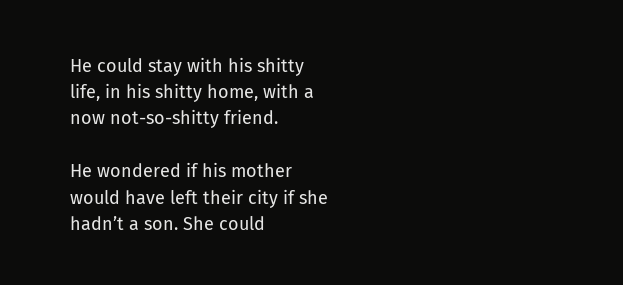He could stay with his shitty life, in his shitty home, with a now not-so-shitty friend.

He wondered if his mother would have left their city if she hadn’t a son. She could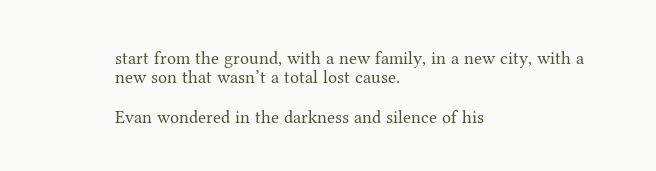start from the ground, with a new family, in a new city, with a new son that wasn’t a total lost cause.

Evan wondered in the darkness and silence of his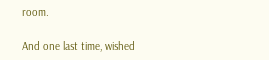room.

And one last time, wished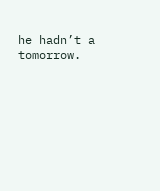he hadn’t a tomorrow.